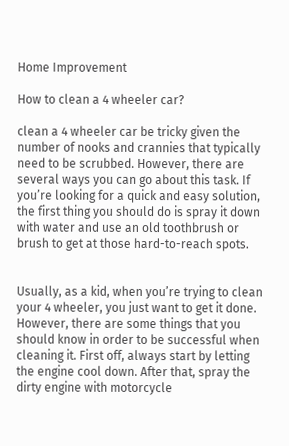Home Improvement

How to clean a 4 wheeler car?

clean a 4 wheeler car be tricky given the number of nooks and crannies that typically need to be scrubbed. However, there are several ways you can go about this task. If you’re looking for a quick and easy solution, the first thing you should do is spray it down with water and use an old toothbrush or brush to get at those hard-to-reach spots.


Usually, as a kid, when you’re trying to clean your 4 wheeler, you just want to get it done. However, there are some things that you should know in order to be successful when cleaning it. First off, always start by letting the engine cool down. After that, spray the dirty engine with motorcycle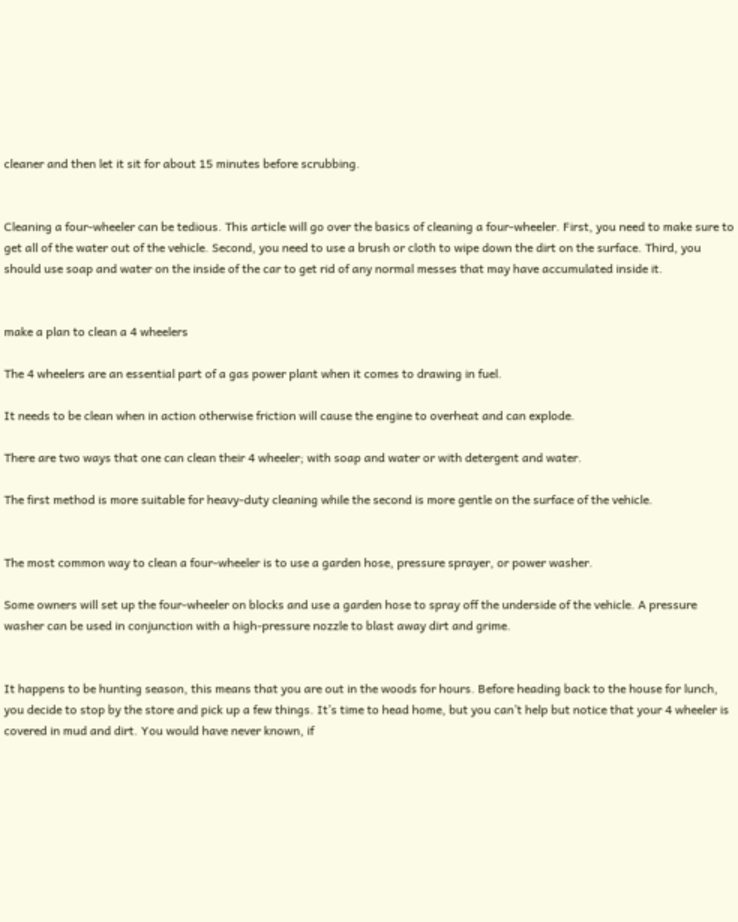cleaner and then let it sit for about 15 minutes before scrubbing.


Cleaning a four-wheeler can be tedious. This article will go over the basics of cleaning a four-wheeler. First, you need to make sure to get all of the water out of the vehicle. Second, you need to use a brush or cloth to wipe down the dirt on the surface. Third, you should use soap and water on the inside of the car to get rid of any normal messes that may have accumulated inside it.


make a plan to clean a 4 wheelers

The 4 wheelers are an essential part of a gas power plant when it comes to drawing in fuel.

It needs to be clean when in action otherwise friction will cause the engine to overheat and can explode.

There are two ways that one can clean their 4 wheeler; with soap and water or with detergent and water.

The first method is more suitable for heavy-duty cleaning while the second is more gentle on the surface of the vehicle.


The most common way to clean a four-wheeler is to use a garden hose, pressure sprayer, or power washer.

Some owners will set up the four-wheeler on blocks and use a garden hose to spray off the underside of the vehicle. A pressure washer can be used in conjunction with a high-pressure nozzle to blast away dirt and grime.


It happens to be hunting season, this means that you are out in the woods for hours. Before heading back to the house for lunch, you decide to stop by the store and pick up a few things. It’s time to head home, but you can’t help but notice that your 4 wheeler is covered in mud and dirt. You would have never known, if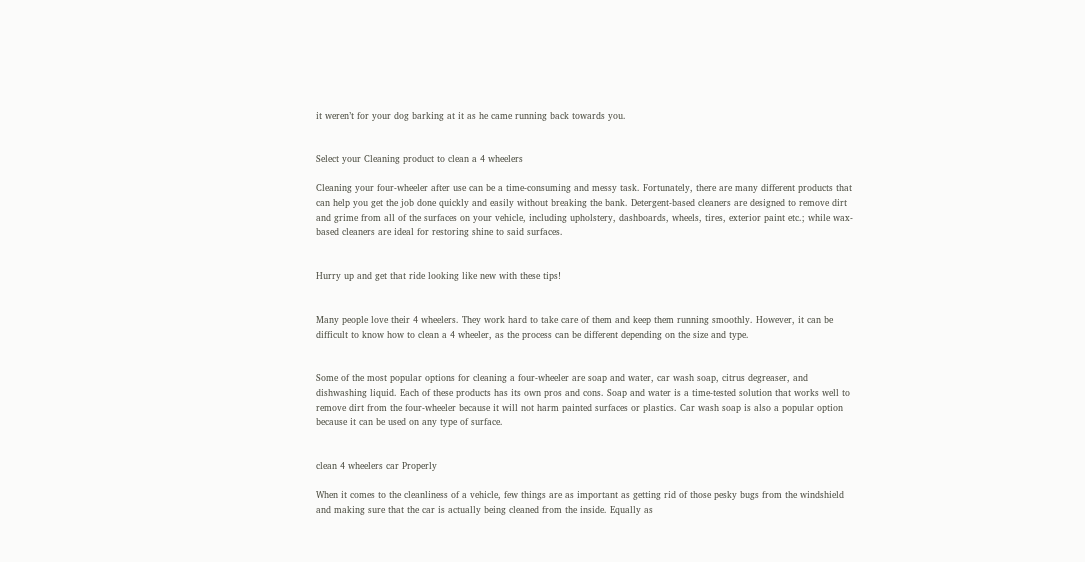it weren’t for your dog barking at it as he came running back towards you.


Select your Cleaning product to clean a 4 wheelers

Cleaning your four-wheeler after use can be a time-consuming and messy task. Fortunately, there are many different products that can help you get the job done quickly and easily without breaking the bank. Detergent-based cleaners are designed to remove dirt and grime from all of the surfaces on your vehicle, including upholstery, dashboards, wheels, tires, exterior paint etc.; while wax-based cleaners are ideal for restoring shine to said surfaces.


Hurry up and get that ride looking like new with these tips!


Many people love their 4 wheelers. They work hard to take care of them and keep them running smoothly. However, it can be difficult to know how to clean a 4 wheeler, as the process can be different depending on the size and type.


Some of the most popular options for cleaning a four-wheeler are soap and water, car wash soap, citrus degreaser, and dishwashing liquid. Each of these products has its own pros and cons. Soap and water is a time-tested solution that works well to remove dirt from the four-wheeler because it will not harm painted surfaces or plastics. Car wash soap is also a popular option because it can be used on any type of surface.


clean 4 wheelers car Properly

When it comes to the cleanliness of a vehicle, few things are as important as getting rid of those pesky bugs from the windshield and making sure that the car is actually being cleaned from the inside. Equally as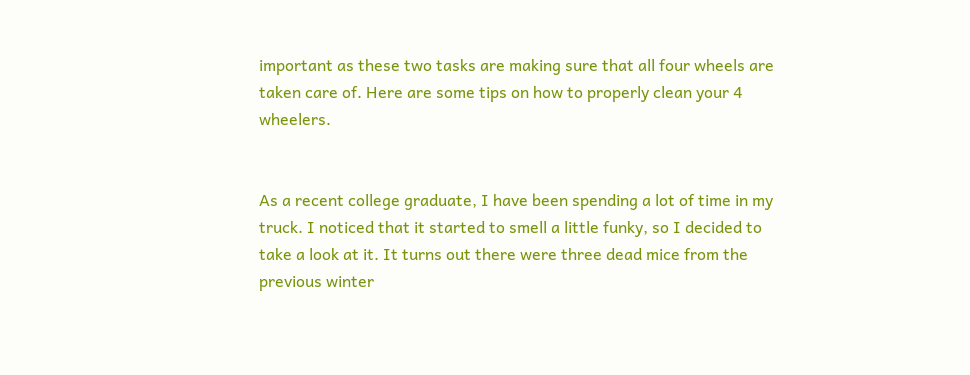important as these two tasks are making sure that all four wheels are taken care of. Here are some tips on how to properly clean your 4 wheelers.


As a recent college graduate, I have been spending a lot of time in my truck. I noticed that it started to smell a little funky, so I decided to take a look at it. It turns out there were three dead mice from the previous winter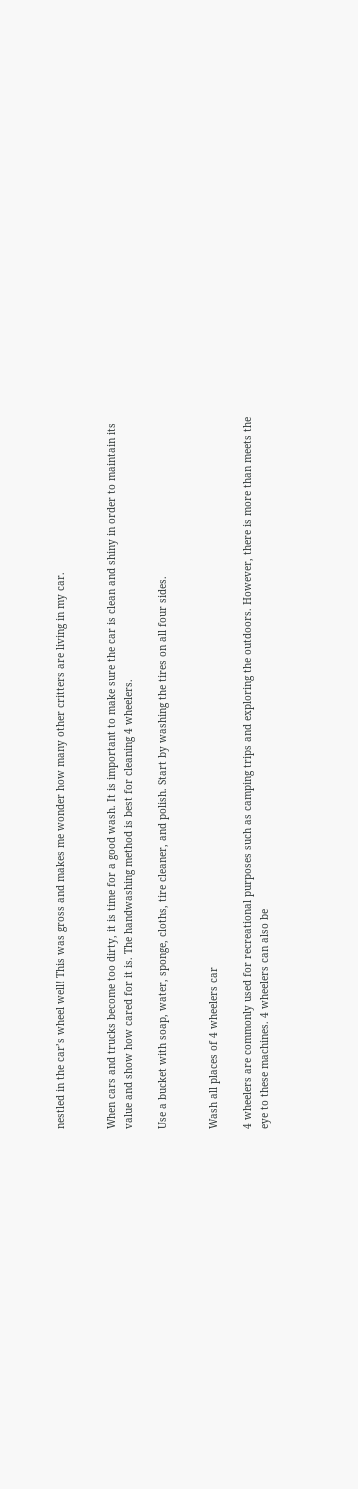nestled in the car’s wheel well! This was gross and makes me wonder how many other critters are living in my car.


When cars and trucks become too dirty, it is time for a good wash. It is important to make sure the car is clean and shiny in order to maintain its value and show how cared for it is. The handwashing method is best for cleaning 4 wheelers.

Use a bucket with soap, water, sponge, cloths, tire cleaner, and polish. Start by washing the tires on all four sides.


Wash all places of 4 wheelers car

4 wheelers are commonly used for recreational purposes such as camping trips and exploring the outdoors. However, there is more than meets the eye to these machines. 4 wheelers can also be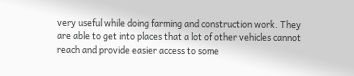very useful while doing farming and construction work. They are able to get into places that a lot of other vehicles cannot reach and provide easier access to some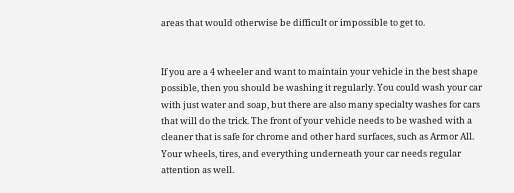areas that would otherwise be difficult or impossible to get to.


If you are a 4 wheeler and want to maintain your vehicle in the best shape possible, then you should be washing it regularly. You could wash your car with just water and soap, but there are also many specialty washes for cars that will do the trick. The front of your vehicle needs to be washed with a cleaner that is safe for chrome and other hard surfaces, such as Armor All. Your wheels, tires, and everything underneath your car needs regular attention as well.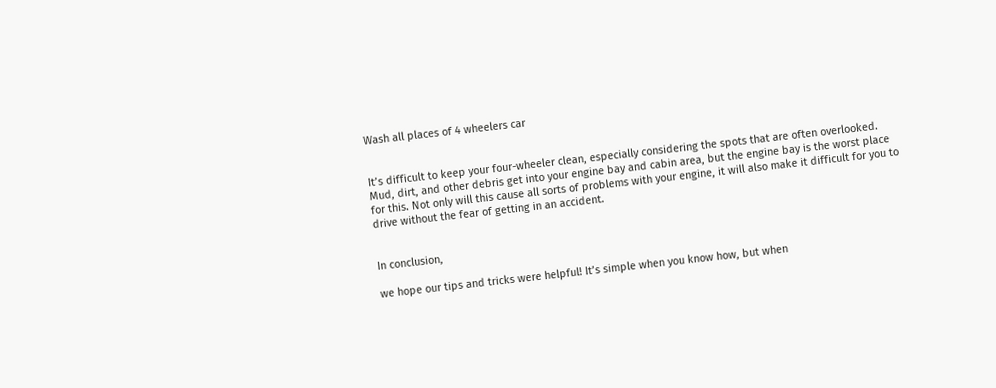Wash all places of 4 wheelers car


It’s difficult to keep your four-wheeler clean, especially considering the spots that are often overlooked. Mud, dirt, and other debris get into your engine bay and cabin area, but the engine bay is the worst place for this. Not only will this cause all sorts of problems with your engine, it will also make it difficult for you to drive without the fear of getting in an accident.


In conclusion,

we hope our tips and tricks were helpful! It’s simple when you know how, but when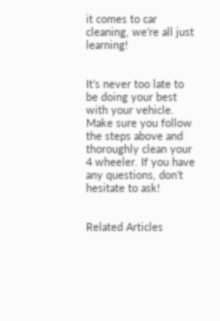it comes to car cleaning, we’re all just learning!


It’s never too late to be doing your best with your vehicle. Make sure you follow the steps above and thoroughly clean your 4 wheeler. If you have any questions, don’t hesitate to ask!


Related Articles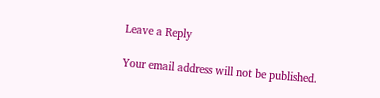Leave a Reply

Your email address will not be published.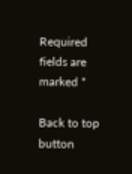Required fields are marked *

Back to top button